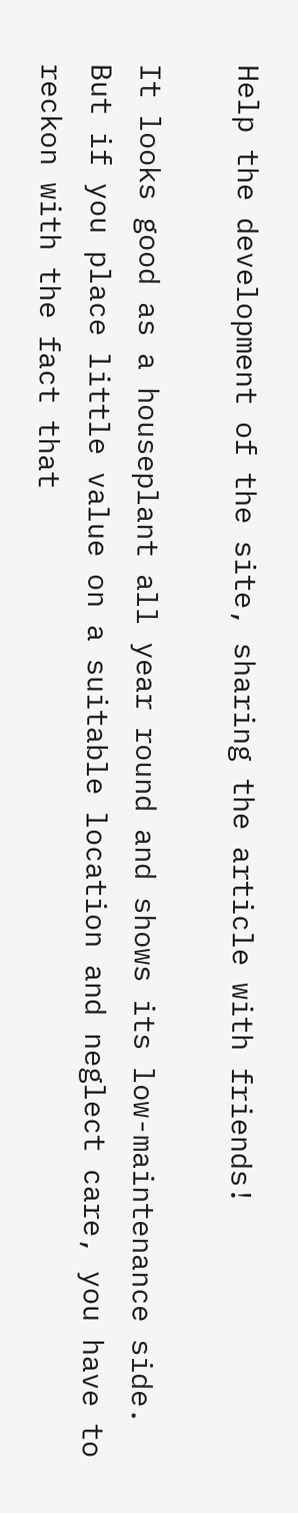Help the development of the site, sharing the article with friends!

It looks good as a houseplant all year round and shows its low-maintenance side. But if you place little value on a suitable location and neglect care, you have to reckon with the fact that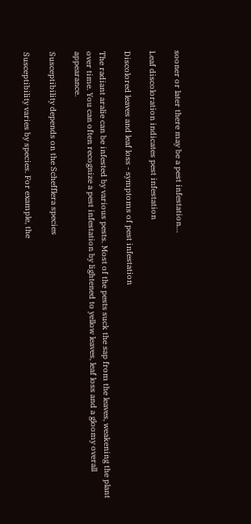sooner or later there may be a pest infestation…

Leaf discoloration indicates pest infestation

Discolored leaves and leaf loss - symptoms of pest infestation

The radiant aralie can be infested by various pests. Most of the pests suck the sap from the leaves, weakening the plant over time. You can often recognize a pest infestation by lightened to yellow leaves, leaf loss and a gloomy overall appearance.

Susceptibility depends on the Schefflera species

Susceptibility varies by species. For example, the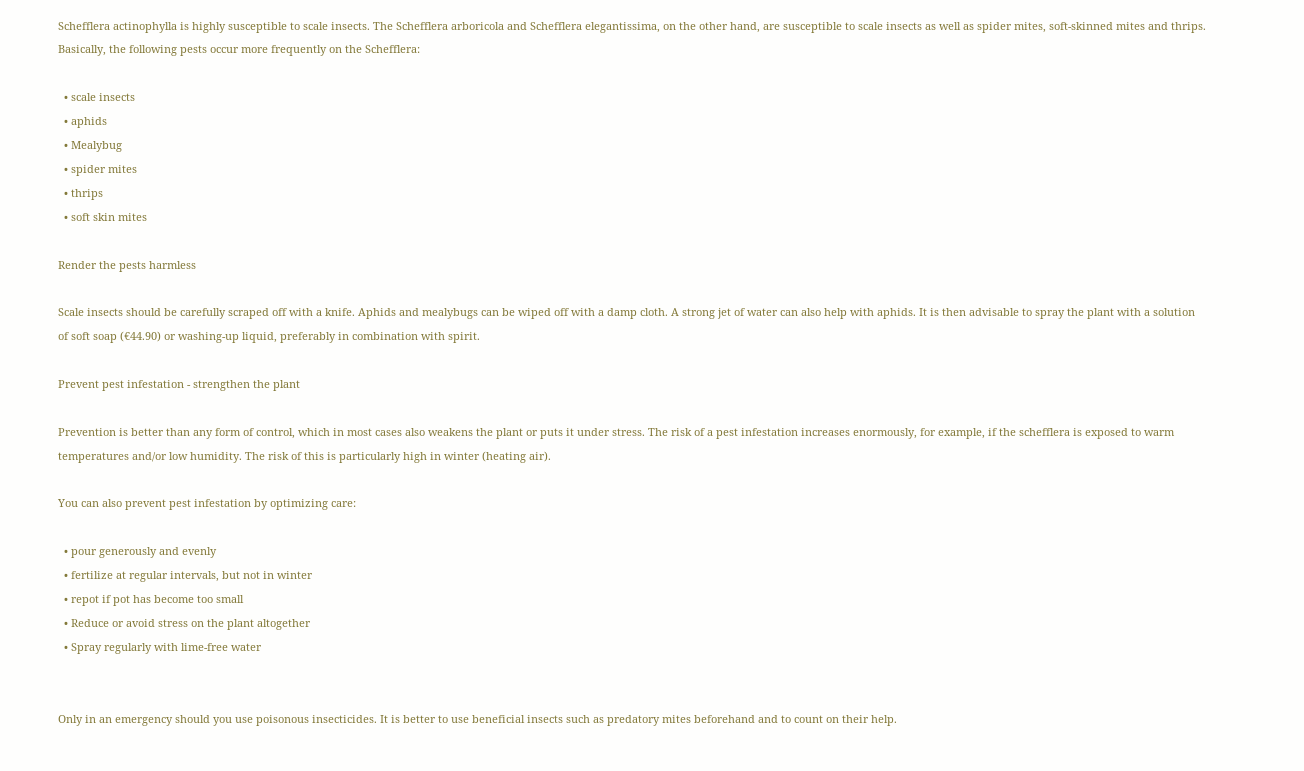Schefflera actinophylla is highly susceptible to scale insects. The Schefflera arboricola and Schefflera elegantissima, on the other hand, are susceptible to scale insects as well as spider mites, soft-skinned mites and thrips. Basically, the following pests occur more frequently on the Schefflera:

  • scale insects
  • aphids
  • Mealybug
  • spider mites
  • thrips
  • soft skin mites

Render the pests harmless

Scale insects should be carefully scraped off with a knife. Aphids and mealybugs can be wiped off with a damp cloth. A strong jet of water can also help with aphids. It is then advisable to spray the plant with a solution of soft soap (€44.90) or washing-up liquid, preferably in combination with spirit.

Prevent pest infestation - strengthen the plant

Prevention is better than any form of control, which in most cases also weakens the plant or puts it under stress. The risk of a pest infestation increases enormously, for example, if the schefflera is exposed to warm temperatures and/or low humidity. The risk of this is particularly high in winter (heating air).

You can also prevent pest infestation by optimizing care:

  • pour generously and evenly
  • fertilize at regular intervals, but not in winter
  • repot if pot has become too small
  • Reduce or avoid stress on the plant altogether
  • Spray regularly with lime-free water


Only in an emergency should you use poisonous insecticides. It is better to use beneficial insects such as predatory mites beforehand and to count on their help.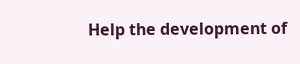Help the development of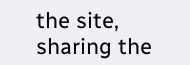the site, sharing the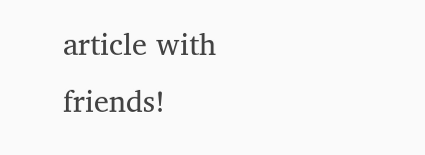article with friends!